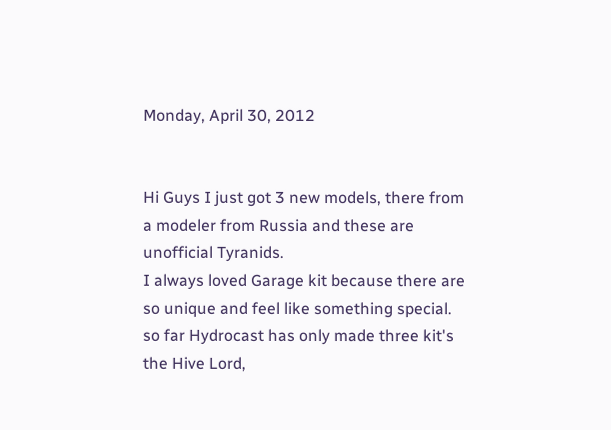Monday, April 30, 2012


Hi Guys I just got 3 new models, there from a modeler from Russia and these are unofficial Tyranids.
I always loved Garage kit because there are so unique and feel like something special.  so far Hydrocast has only made three kit's the Hive Lord,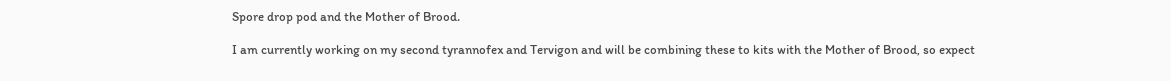Spore drop pod and the Mother of Brood.

I am currently working on my second tyrannofex and Tervigon and will be combining these to kits with the Mother of Brood, so expect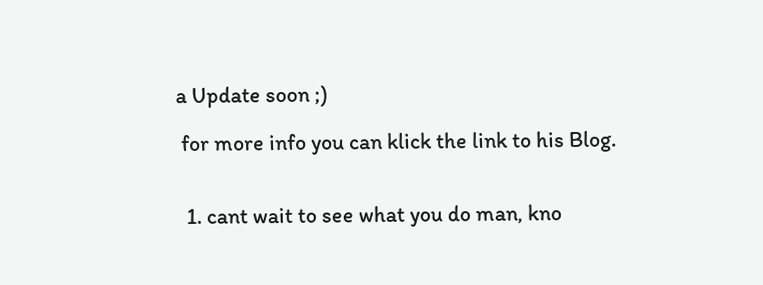a Update soon ;)

 for more info you can klick the link to his Blog.


  1. cant wait to see what you do man, kno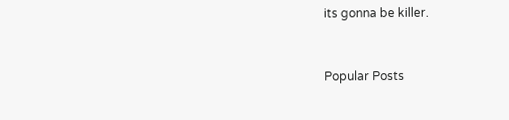its gonna be killer.


Popular Posts